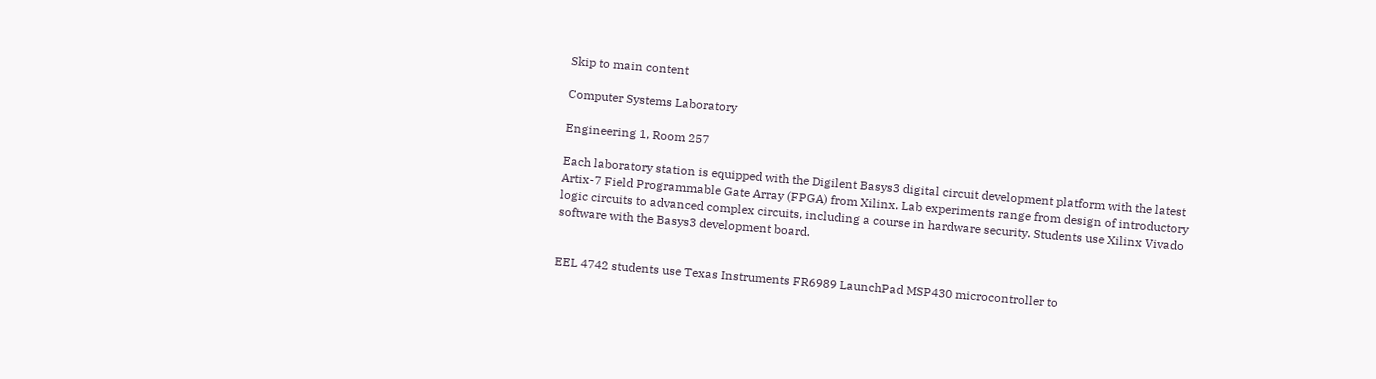Skip to main content

Computer Systems Laboratory

Engineering 1, Room 257

Each laboratory station is equipped with the Digilent Basys3 digital circuit development platform with the latest Artix-7 Field Programmable Gate Array (FPGA) from Xilinx. Lab experiments range from design of introductory logic circuits to advanced complex circuits, including a course in hardware security. Students use Xilinx Vivado software with the Basys3 development board.


EEL 4742 students use Texas Instruments FR6989 LaunchPad MSP430 microcontroller to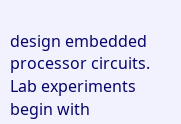design embedded processor circuits. Lab experiments begin with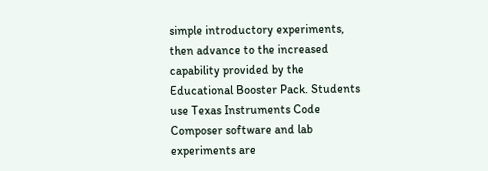simple introductory experiments, then advance to the increased capability provided by the Educational Booster Pack. Students use Texas Instruments Code Composer software and lab experiments are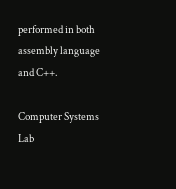performed in both assembly language and C++.

Computer Systems Lab